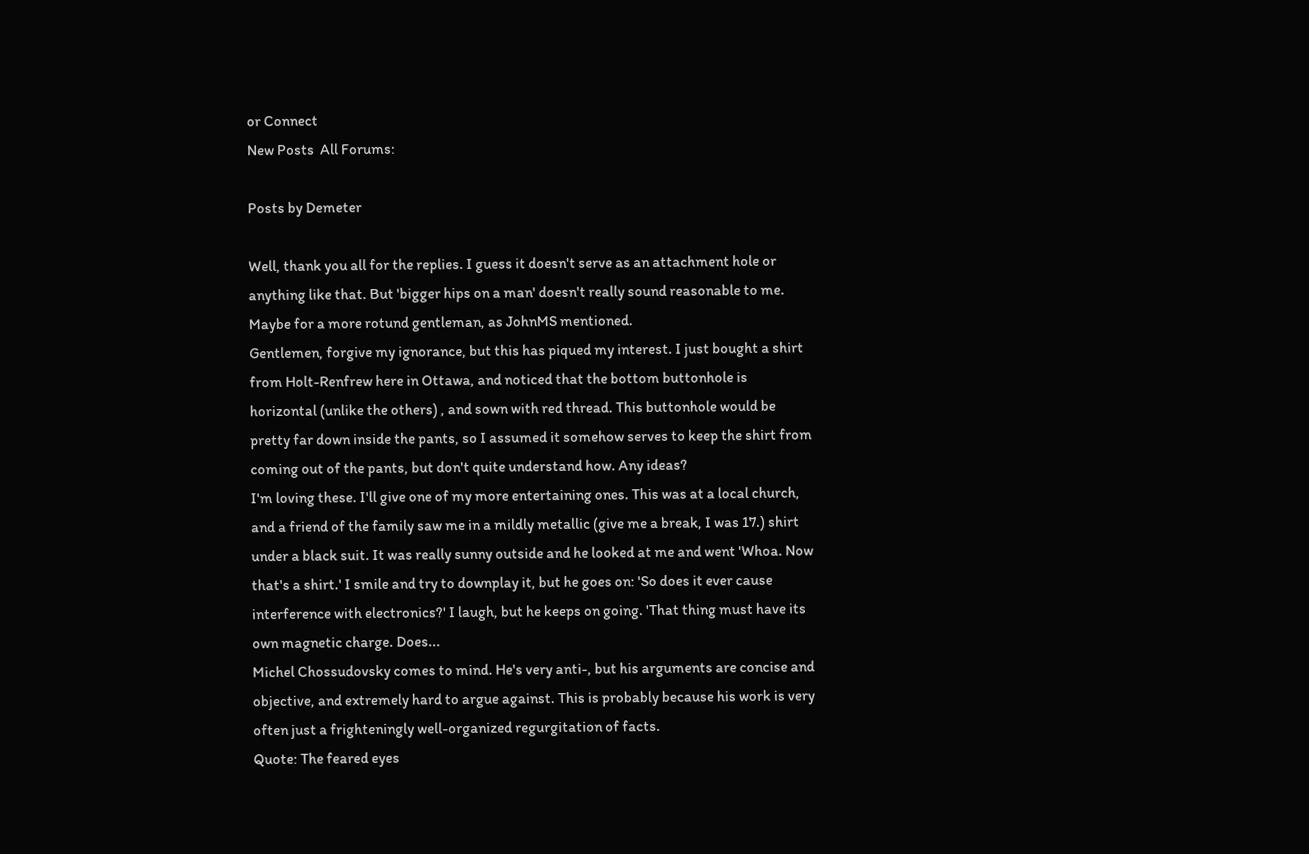or Connect
New Posts  All Forums:

Posts by Demeter

Well, thank you all for the replies. I guess it doesn't serve as an attachment hole or anything like that. But 'bigger hips on a man' doesn't really sound reasonable to me. Maybe for a more rotund gentleman, as JohnMS mentioned.
Gentlemen, forgive my ignorance, but this has piqued my interest. I just bought a shirt from Holt-Renfrew here in Ottawa, and noticed that the bottom buttonhole is horizontal (unlike the others) , and sown with red thread. This buttonhole would be pretty far down inside the pants, so I assumed it somehow serves to keep the shirt from coming out of the pants, but don't quite understand how. Any ideas?
I'm loving these. I'll give one of my more entertaining ones. This was at a local church, and a friend of the family saw me in a mildly metallic (give me a break, I was 17.) shirt under a black suit. It was really sunny outside and he looked at me and went 'Whoa. Now that's a shirt.' I smile and try to downplay it, but he goes on: 'So does it ever cause interference with electronics?' I laugh, but he keeps on going. 'That thing must have its own magnetic charge. Does...
Michel Chossudovsky comes to mind. He's very anti-, but his arguments are concise and objective, and extremely hard to argue against. This is probably because his work is very often just a frighteningly well-organized regurgitation of facts.
Quote: The feared eyes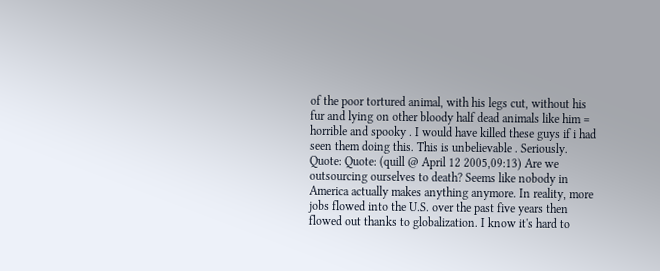of the poor tortured animal, with his legs cut, without his fur and lying on other bloody half dead animals like him = horrible and spooky . I would have killed these guys if i had seen them doing this. This is unbelievable . Seriously.
Quote: Quote: (quill @ April 12 2005,09:13) Are we outsourcing ourselves to death? Seems like nobody in America actually makes anything anymore. In reality, more jobs flowed into the U.S. over the past five years then flowed out thanks to globalization. I know it's hard to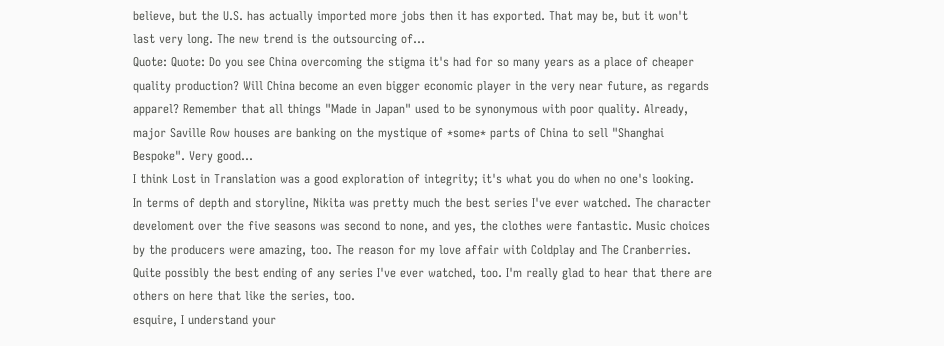believe, but the U.S. has actually imported more jobs then it has exported. That may be, but it won't last very long. The new trend is the outsourcing of...
Quote: Quote: Do you see China overcoming the stigma it's had for so many years as a place of cheaper quality production? Will China become an even bigger economic player in the very near future, as regards apparel? Remember that all things "Made in Japan" used to be synonymous with poor quality. Already, major Saville Row houses are banking on the mystique of *some* parts of China to sell "Shanghai Bespoke". Very good...
I think Lost in Translation was a good exploration of integrity; it's what you do when no one's looking.
In terms of depth and storyline, Nikita was pretty much the best series I've ever watched. The character develoment over the five seasons was second to none, and yes, the clothes were fantastic. Music choices by the producers were amazing, too. The reason for my love affair with Coldplay and The Cranberries. Quite possibly the best ending of any series I've ever watched, too. I'm really glad to hear that there are others on here that like the series, too.
esquire, I understand your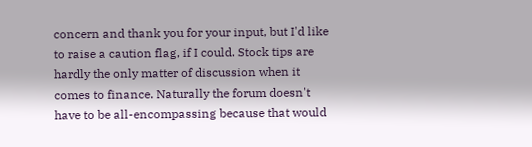concern and thank you for your input, but I'd like to raise a caution flag, if I could. Stock tips are hardly the only matter of discussion when it comes to finance. Naturally the forum doesn't have to be all-encompassing because that would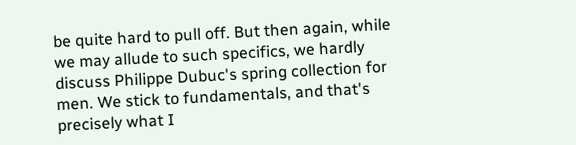be quite hard to pull off. But then again, while we may allude to such specifics, we hardly discuss Philippe Dubuc's spring collection for men. We stick to fundamentals, and that's precisely what I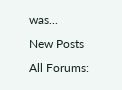was...
New Posts  All Forums: